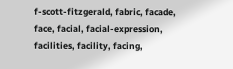f-scott-fitzgerald, fabric, facade, face, facial, facial-expression, facilities, facility, facing,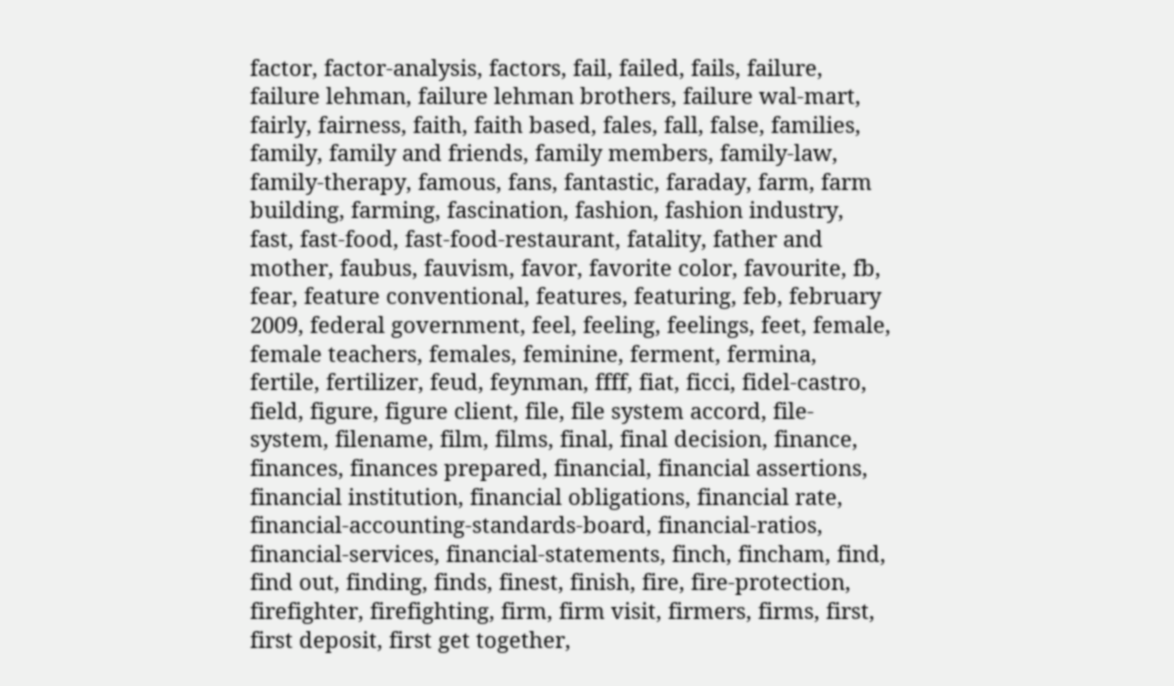factor, factor-analysis, factors, fail, failed, fails, failure, failure lehman, failure lehman brothers, failure wal-mart, fairly, fairness, faith, faith based, fales, fall, false, families, family, family and friends, family members, family-law, family-therapy, famous, fans, fantastic, faraday, farm, farm building, farming, fascination, fashion, fashion industry, fast, fast-food, fast-food-restaurant, fatality, father and mother, faubus, fauvism, favor, favorite color, favourite, fb, fear, feature conventional, features, featuring, feb, february 2009, federal government, feel, feeling, feelings, feet, female, female teachers, females, feminine, ferment, fermina, fertile, fertilizer, feud, feynman, ffff, fiat, ficci, fidel-castro, field, figure, figure client, file, file system accord, file-system, filename, film, films, final, final decision, finance, finances, finances prepared, financial, financial assertions, financial institution, financial obligations, financial rate, financial-accounting-standards-board, financial-ratios, financial-services, financial-statements, finch, fincham, find, find out, finding, finds, finest, finish, fire, fire-protection, firefighter, firefighting, firm, firm visit, firmers, firms, first, first deposit, first get together,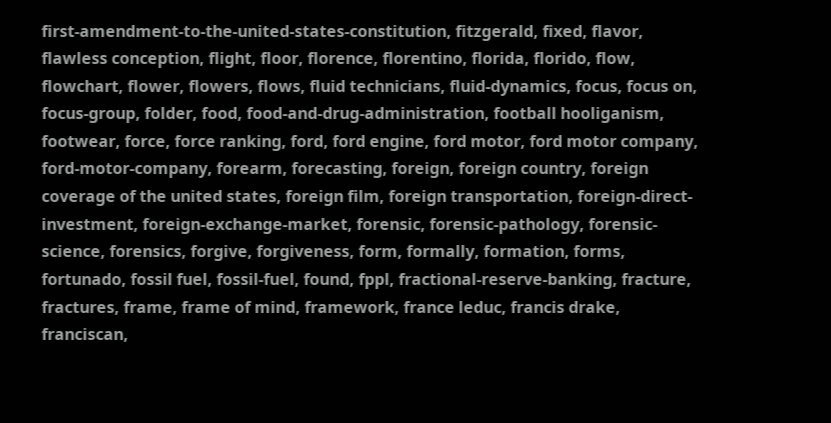first-amendment-to-the-united-states-constitution, fitzgerald, fixed, flavor, flawless conception, flight, floor, florence, florentino, florida, florido, flow, flowchart, flower, flowers, flows, fluid technicians, fluid-dynamics, focus, focus on, focus-group, folder, food, food-and-drug-administration, football hooliganism, footwear, force, force ranking, ford, ford engine, ford motor, ford motor company, ford-motor-company, forearm, forecasting, foreign, foreign country, foreign coverage of the united states, foreign film, foreign transportation, foreign-direct-investment, foreign-exchange-market, forensic, forensic-pathology, forensic-science, forensics, forgive, forgiveness, form, formally, formation, forms, fortunado, fossil fuel, fossil-fuel, found, fppl, fractional-reserve-banking, fracture, fractures, frame, frame of mind, framework, france leduc, francis drake, franciscan,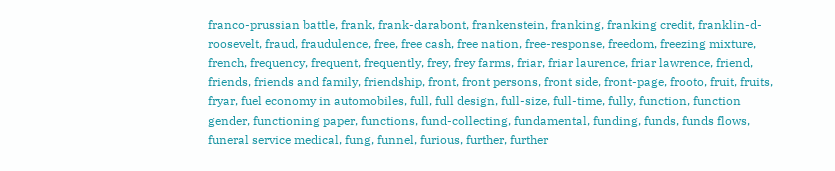franco-prussian battle, frank, frank-darabont, frankenstein, franking, franking credit, franklin-d-roosevelt, fraud, fraudulence, free, free cash, free nation, free-response, freedom, freezing mixture, french, frequency, frequent, frequently, frey, frey farms, friar, friar laurence, friar lawrence, friend, friends, friends and family, friendship, front, front persons, front side, front-page, frooto, fruit, fruits, fryar, fuel economy in automobiles, full, full design, full-size, full-time, fully, function, function gender, functioning paper, functions, fund-collecting, fundamental, funding, funds, funds flows, funeral service medical, fung, funnel, furious, further, further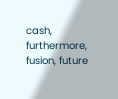cash, furthermore, fusion, future